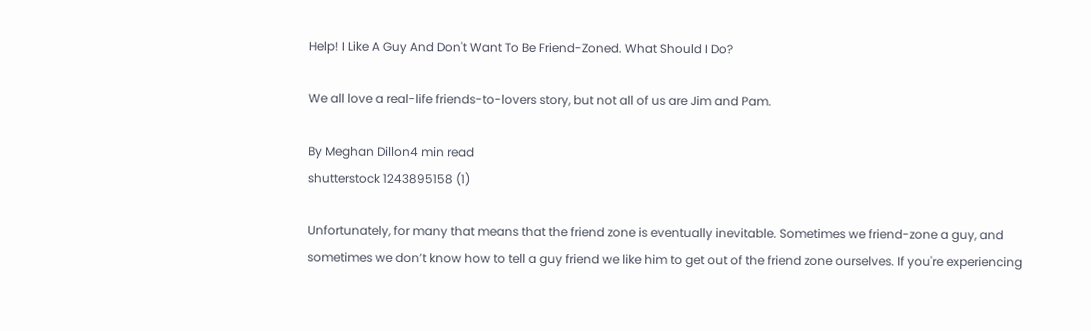Help! I Like A Guy And Don't Want To Be Friend-Zoned. What Should I Do?

We all love a real-life friends-to-lovers story, but not all of us are Jim and Pam.

By Meghan Dillon4 min read
shutterstock 1243895158 (1)

Unfortunately, for many that means that the friend zone is eventually inevitable. Sometimes we friend-zone a guy, and sometimes we don’t know how to tell a guy friend we like him to get out of the friend zone ourselves. If you're experiencing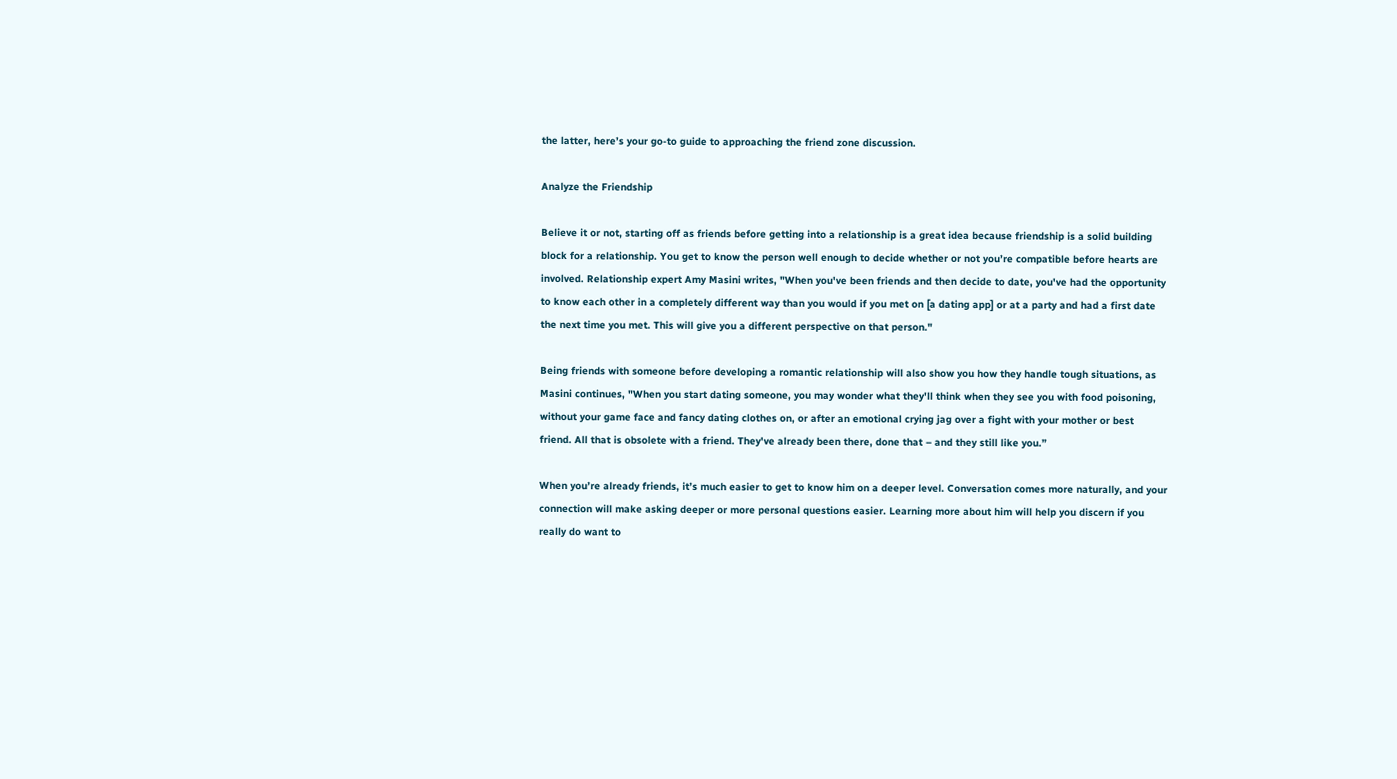the latter, here’s your go-to guide to approaching the friend zone discussion.

Analyze the Friendship

Believe it or not, starting off as friends before getting into a relationship is a great idea because friendship is a solid building block for a relationship. You get to know the person well enough to decide whether or not you’re compatible before hearts are involved. Relationship expert Amy Masini writes, "When you've been friends and then decide to date, you've had the opportunity to know each other in a completely different way than you would if you met on [a dating app] or at a party and had a first date the next time you met. This will give you a different perspective on that person."

Being friends with someone before developing a romantic relationship will also show you how they handle tough situations, as Masini continues, "When you start dating someone, you may wonder what they'll think when they see you with food poisoning, without your game face and fancy dating clothes on, or after an emotional crying jag over a fight with your mother or best friend. All that is obsolete with a friend. They've already been there, done that – and they still like you.”

When you’re already friends, it’s much easier to get to know him on a deeper level. Conversation comes more naturally, and your connection will make asking deeper or more personal questions easier. Learning more about him will help you discern if you really do want to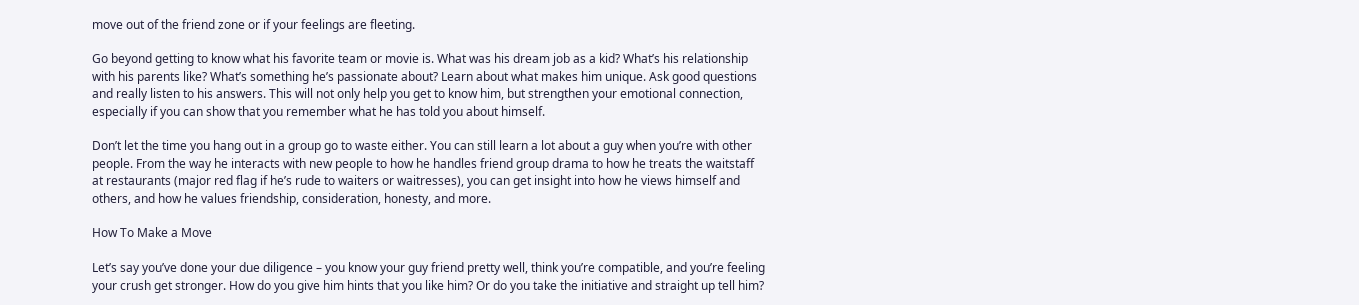move out of the friend zone or if your feelings are fleeting.

Go beyond getting to know what his favorite team or movie is. What was his dream job as a kid? What’s his relationship with his parents like? What’s something he’s passionate about? Learn about what makes him unique. Ask good questions and really listen to his answers. This will not only help you get to know him, but strengthen your emotional connection, especially if you can show that you remember what he has told you about himself.

Don’t let the time you hang out in a group go to waste either. You can still learn a lot about a guy when you’re with other people. From the way he interacts with new people to how he handles friend group drama to how he treats the waitstaff at restaurants (major red flag if he’s rude to waiters or waitresses), you can get insight into how he views himself and others, and how he values friendship, consideration, honesty, and more.

How To Make a Move

Let’s say you’ve done your due diligence – you know your guy friend pretty well, think you’re compatible, and you’re feeling your crush get stronger. How do you give him hints that you like him? Or do you take the initiative and straight up tell him?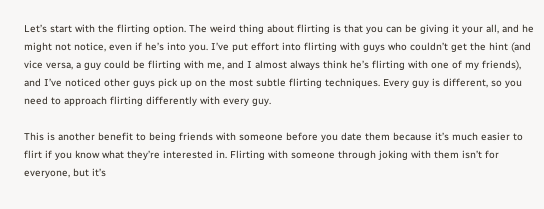Let’s start with the flirting option. The weird thing about flirting is that you can be giving it your all, and he might not notice, even if he’s into you. I’ve put effort into flirting with guys who couldn’t get the hint (and vice versa, a guy could be flirting with me, and I almost always think he’s flirting with one of my friends), and I’ve noticed other guys pick up on the most subtle flirting techniques. Every guy is different, so you need to approach flirting differently with every guy.

This is another benefit to being friends with someone before you date them because it’s much easier to flirt if you know what they’re interested in. Flirting with someone through joking with them isn’t for everyone, but it’s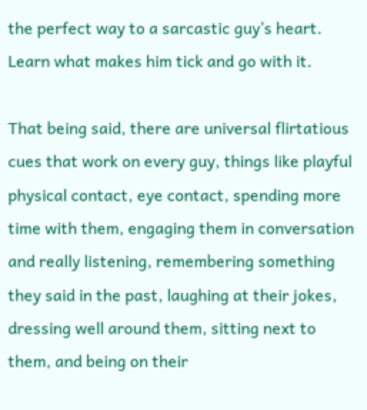the perfect way to a sarcastic guy’s heart. Learn what makes him tick and go with it.

That being said, there are universal flirtatious cues that work on every guy, things like playful physical contact, eye contact, spending more time with them, engaging them in conversation and really listening, remembering something they said in the past, laughing at their jokes, dressing well around them, sitting next to them, and being on their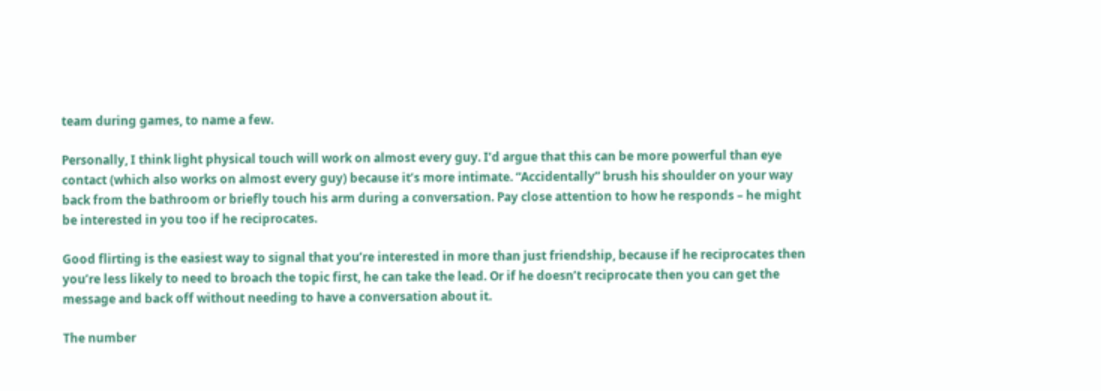team during games, to name a few.

Personally, I think light physical touch will work on almost every guy. I’d argue that this can be more powerful than eye contact (which also works on almost every guy) because it’s more intimate. “Accidentally” brush his shoulder on your way back from the bathroom or briefly touch his arm during a conversation. Pay close attention to how he responds – he might be interested in you too if he reciprocates.

Good flirting is the easiest way to signal that you’re interested in more than just friendship, because if he reciprocates then you’re less likely to need to broach the topic first, he can take the lead. Or if he doesn’t reciprocate then you can get the message and back off without needing to have a conversation about it.

The number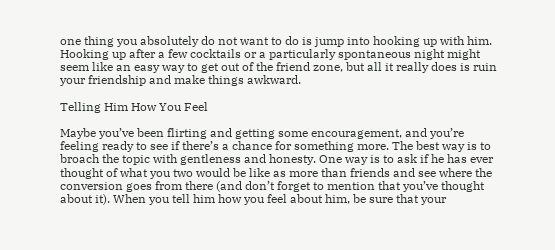one thing you absolutely do not want to do is jump into hooking up with him. Hooking up after a few cocktails or a particularly spontaneous night might seem like an easy way to get out of the friend zone, but all it really does is ruin your friendship and make things awkward.

Telling Him How You Feel

Maybe you’ve been flirting and getting some encouragement, and you’re feeling ready to see if there’s a chance for something more. The best way is to broach the topic with gentleness and honesty. One way is to ask if he has ever thought of what you two would be like as more than friends and see where the conversion goes from there (and don’t forget to mention that you’ve thought about it). When you tell him how you feel about him, be sure that your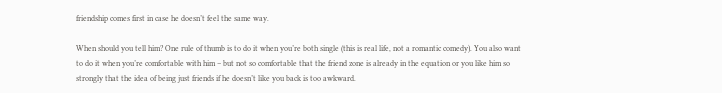friendship comes first in case he doesn’t feel the same way.

When should you tell him? One rule of thumb is to do it when you’re both single (this is real life, not a romantic comedy). You also want to do it when you’re comfortable with him – but not so comfortable that the friend zone is already in the equation or you like him so strongly that the idea of being just friends if he doesn’t like you back is too awkward.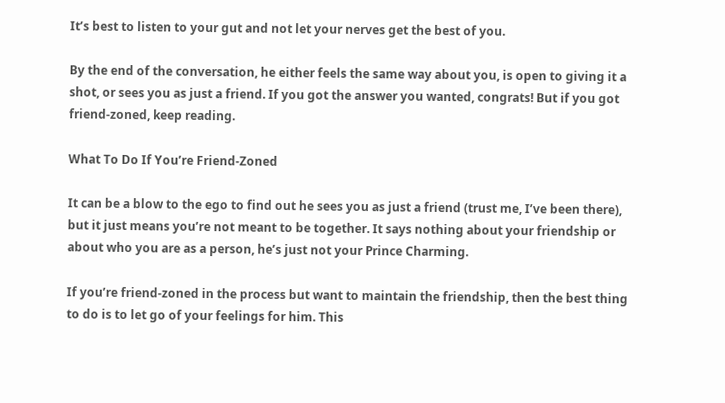It’s best to listen to your gut and not let your nerves get the best of you.

By the end of the conversation, he either feels the same way about you, is open to giving it a shot, or sees you as just a friend. If you got the answer you wanted, congrats! But if you got friend-zoned, keep reading.

What To Do If You’re Friend-Zoned

It can be a blow to the ego to find out he sees you as just a friend (trust me, I’ve been there), but it just means you’re not meant to be together. It says nothing about your friendship or about who you are as a person, he’s just not your Prince Charming.

If you’re friend-zoned in the process but want to maintain the friendship, then the best thing to do is to let go of your feelings for him. This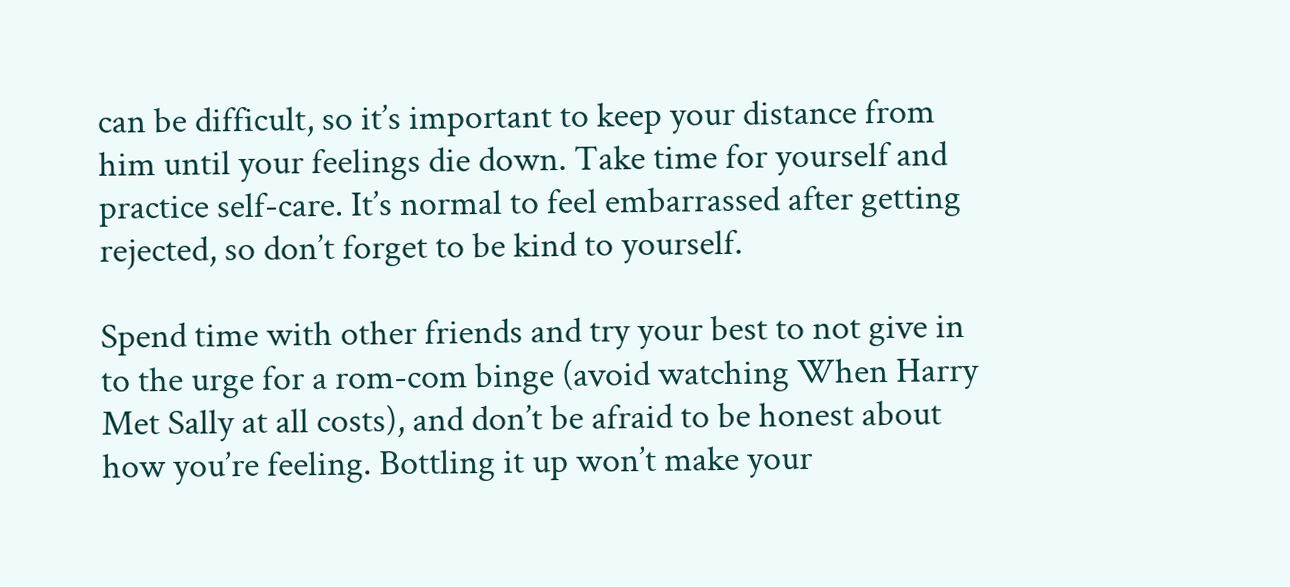can be difficult, so it’s important to keep your distance from him until your feelings die down. Take time for yourself and practice self-care. It’s normal to feel embarrassed after getting rejected, so don’t forget to be kind to yourself.

Spend time with other friends and try your best to not give in to the urge for a rom-com binge (avoid watching When Harry Met Sally at all costs), and don’t be afraid to be honest about how you’re feeling. Bottling it up won’t make your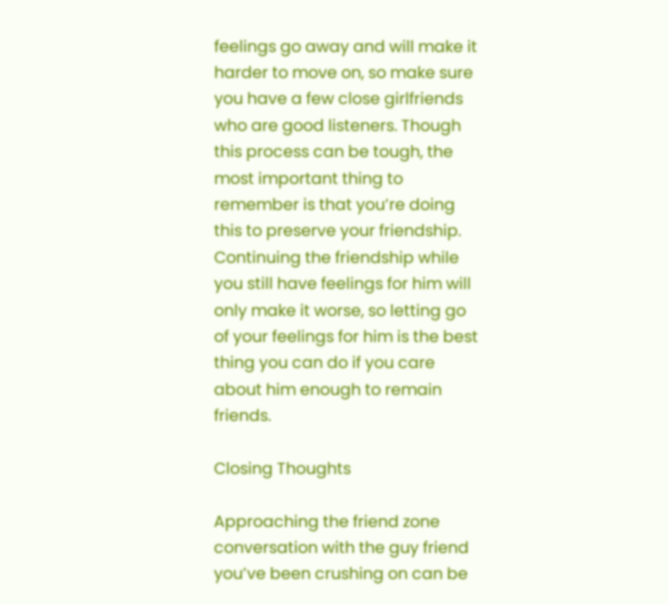feelings go away and will make it harder to move on, so make sure you have a few close girlfriends who are good listeners. Though this process can be tough, the most important thing to remember is that you’re doing this to preserve your friendship. Continuing the friendship while you still have feelings for him will only make it worse, so letting go of your feelings for him is the best thing you can do if you care about him enough to remain friends.

Closing Thoughts

Approaching the friend zone conversation with the guy friend you’ve been crushing on can be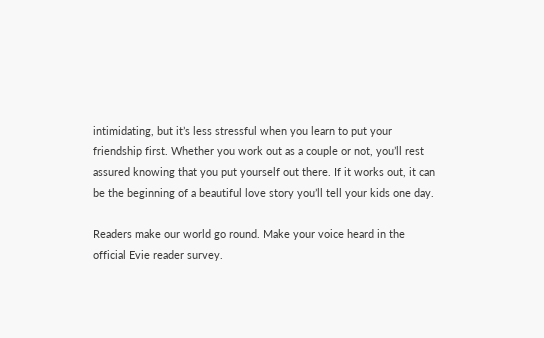intimidating, but it’s less stressful when you learn to put your friendship first. Whether you work out as a couple or not, you’ll rest assured knowing that you put yourself out there. If it works out, it can be the beginning of a beautiful love story you’ll tell your kids one day.

Readers make our world go round. Make your voice heard in the official Evie reader survey.